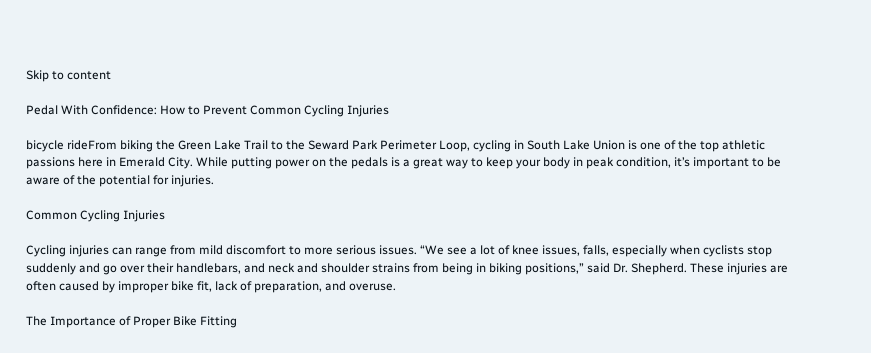Skip to content

Pedal With Confidence: How to Prevent Common Cycling Injuries

bicycle rideFrom biking the Green Lake Trail to the Seward Park Perimeter Loop, cycling in South Lake Union is one of the top athletic passions here in Emerald City. While putting power on the pedals is a great way to keep your body in peak condition, it’s important to be aware of the potential for injuries.

Common Cycling Injuries

Cycling injuries can range from mild discomfort to more serious issues. “We see a lot of knee issues, falls, especially when cyclists stop suddenly and go over their handlebars, and neck and shoulder strains from being in biking positions,” said Dr. Shepherd. These injuries are often caused by improper bike fit, lack of preparation, and overuse.

The Importance of Proper Bike Fitting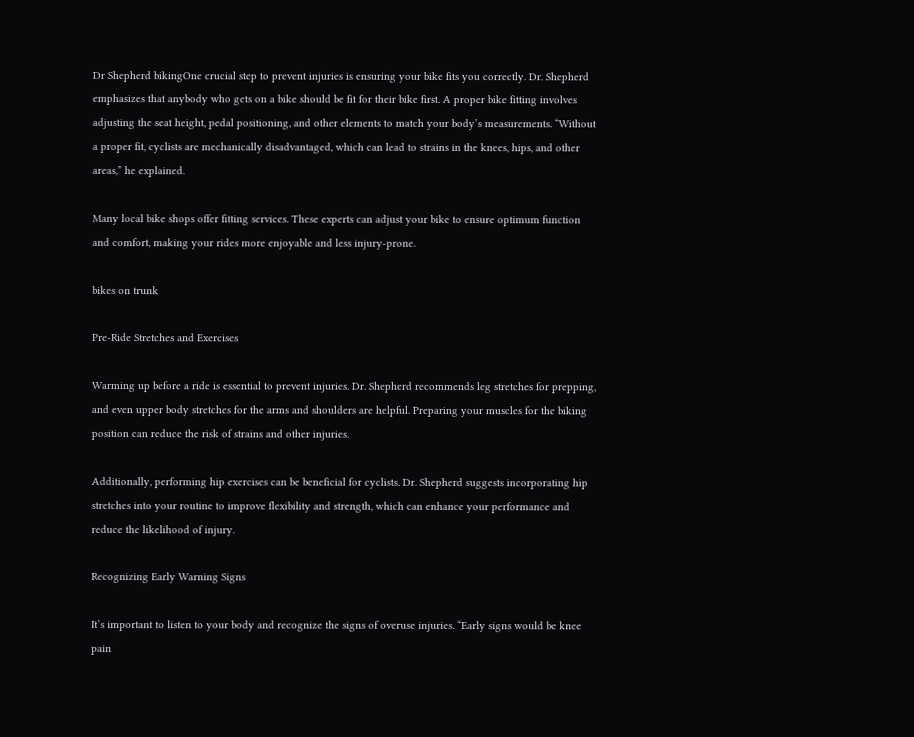Dr Shepherd bikingOne crucial step to prevent injuries is ensuring your bike fits you correctly. Dr. Shepherd emphasizes that anybody who gets on a bike should be fit for their bike first. A proper bike fitting involves adjusting the seat height, pedal positioning, and other elements to match your body’s measurements. “Without a proper fit, cyclists are mechanically disadvantaged, which can lead to strains in the knees, hips, and other areas,” he explained.

Many local bike shops offer fitting services. These experts can adjust your bike to ensure optimum function and comfort, making your rides more enjoyable and less injury-prone.

bikes on trunk

Pre-Ride Stretches and Exercises

Warming up before a ride is essential to prevent injuries. Dr. Shepherd recommends leg stretches for prepping, and even upper body stretches for the arms and shoulders are helpful. Preparing your muscles for the biking position can reduce the risk of strains and other injuries.

Additionally, performing hip exercises can be beneficial for cyclists. Dr. Shepherd suggests incorporating hip stretches into your routine to improve flexibility and strength, which can enhance your performance and reduce the likelihood of injury.

Recognizing Early Warning Signs

It’s important to listen to your body and recognize the signs of overuse injuries. “Early signs would be knee pain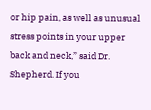or hip pain, as well as unusual stress points in your upper back and neck,” said Dr. Shepherd. If you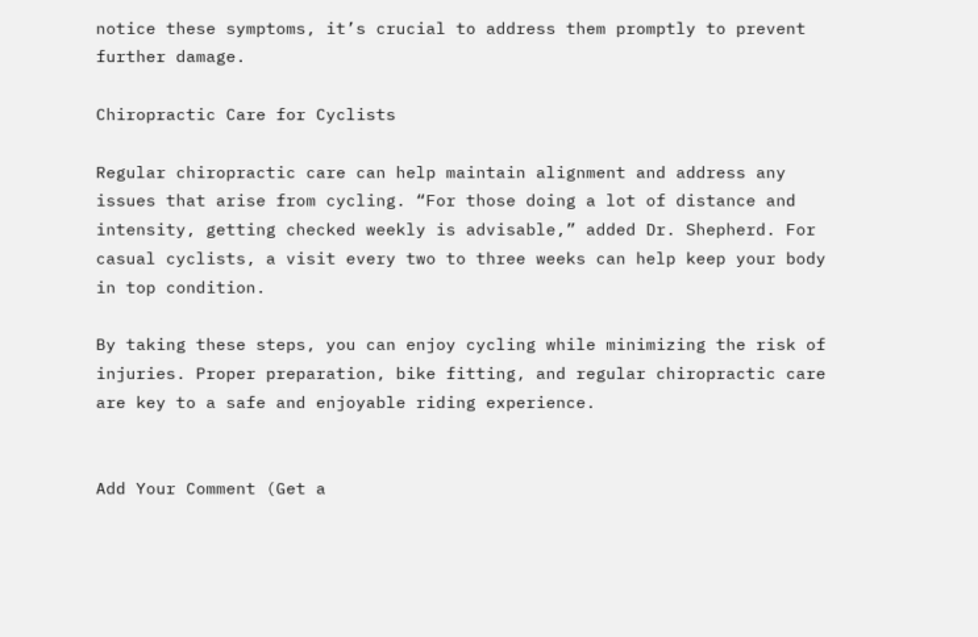notice these symptoms, it’s crucial to address them promptly to prevent further damage.

Chiropractic Care for Cyclists

Regular chiropractic care can help maintain alignment and address any issues that arise from cycling. “For those doing a lot of distance and intensity, getting checked weekly is advisable,” added Dr. Shepherd. For casual cyclists, a visit every two to three weeks can help keep your body in top condition.

By taking these steps, you can enjoy cycling while minimizing the risk of injuries. Proper preparation, bike fitting, and regular chiropractic care are key to a safe and enjoyable riding experience.


Add Your Comment (Get a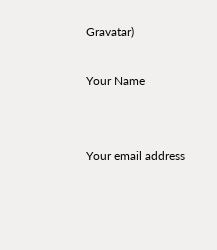Gravatar)

Your Name


Your email address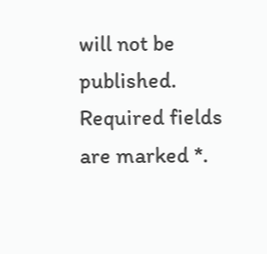will not be published. Required fields are marked *.